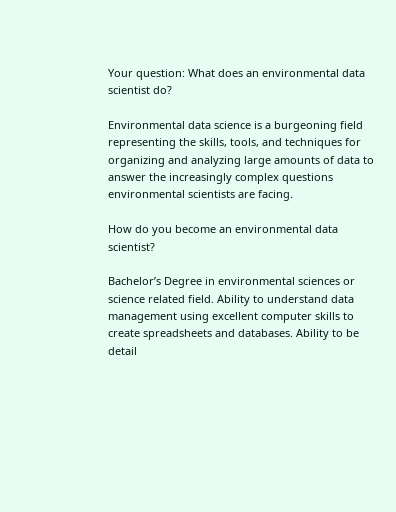Your question: What does an environmental data scientist do?

Environmental data science is a burgeoning field representing the skills, tools, and techniques for organizing and analyzing large amounts of data to answer the increasingly complex questions environmental scientists are facing.

How do you become an environmental data scientist?

Bachelor’s Degree in environmental sciences or science related field. Ability to understand data management using excellent computer skills to create spreadsheets and databases. Ability to be detail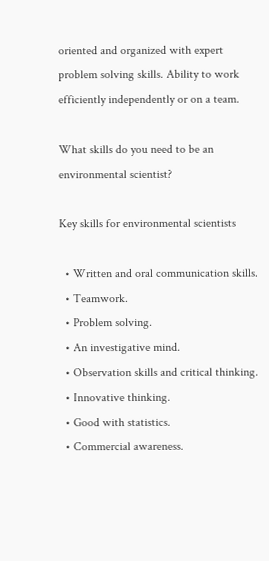oriented and organized with expert problem solving skills. Ability to work efficiently independently or on a team.

What skills do you need to be an environmental scientist?

Key skills for environmental scientists

  • Written and oral communication skills.
  • Teamwork.
  • Problem solving.
  • An investigative mind.
  • Observation skills and critical thinking.
  • Innovative thinking.
  • Good with statistics.
  • Commercial awareness.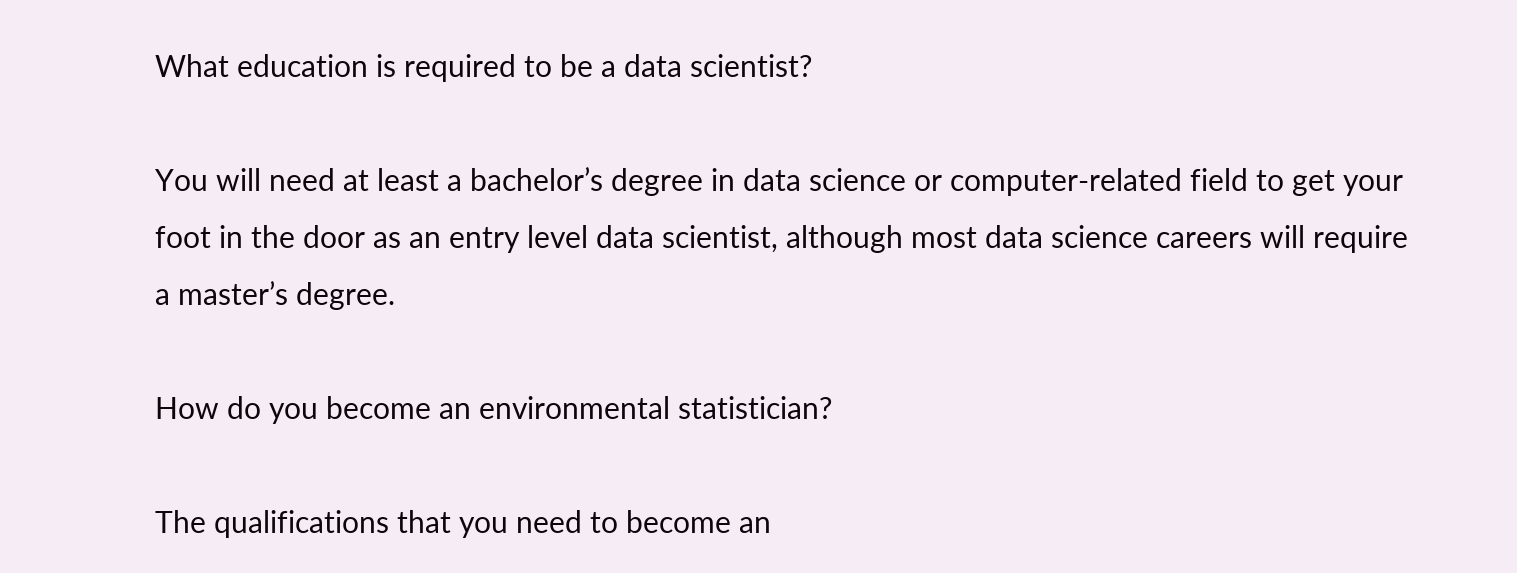What education is required to be a data scientist?

You will need at least a bachelor’s degree in data science or computer-related field to get your foot in the door as an entry level data scientist, although most data science careers will require a master’s degree.

How do you become an environmental statistician?

The qualifications that you need to become an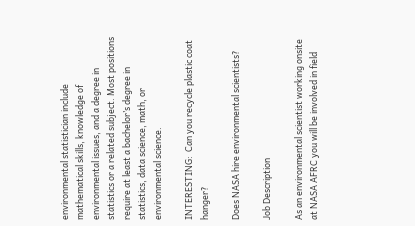environmental statistician include mathematical skills, knowledge of environmental issues, and a degree in statistics or a related subject. Most positions require at least a bachelor’s degree in statistics, data science, math, or environmental science.

INTERESTING:  Can you recycle plastic coat hanger?

Does NASA hire environmental scientists?

Job Description

As an environmental scientist working onsite at NASA AFRC you will be involved in field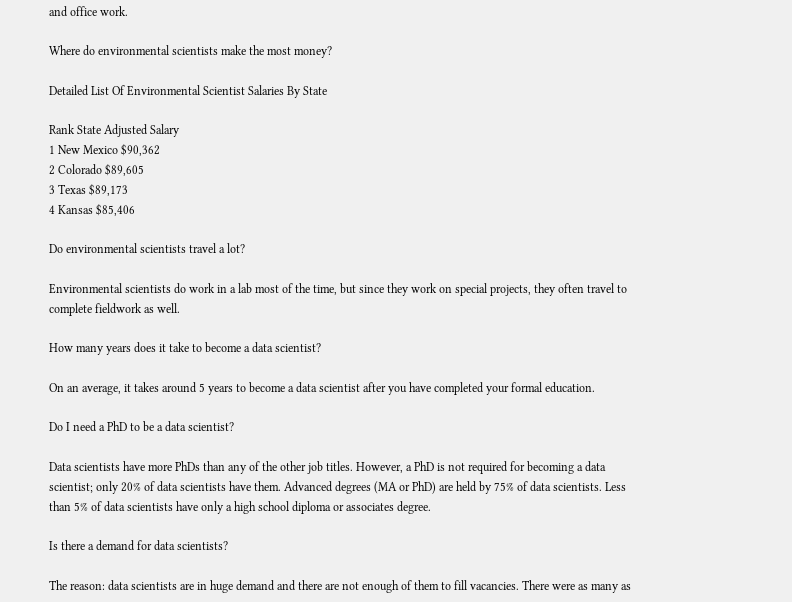and office work.

Where do environmental scientists make the most money?

Detailed List Of Environmental Scientist Salaries By State

Rank State Adjusted Salary
1 New Mexico $90,362
2 Colorado $89,605
3 Texas $89,173
4 Kansas $85,406

Do environmental scientists travel a lot?

Environmental scientists do work in a lab most of the time, but since they work on special projects, they often travel to complete fieldwork as well.

How many years does it take to become a data scientist?

On an average, it takes around 5 years to become a data scientist after you have completed your formal education.

Do I need a PhD to be a data scientist?

Data scientists have more PhDs than any of the other job titles. However, a PhD is not required for becoming a data scientist; only 20% of data scientists have them. Advanced degrees (MA or PhD) are held by 75% of data scientists. Less than 5% of data scientists have only a high school diploma or associates degree.

Is there a demand for data scientists?

The reason: data scientists are in huge demand and there are not enough of them to fill vacancies. There were as many as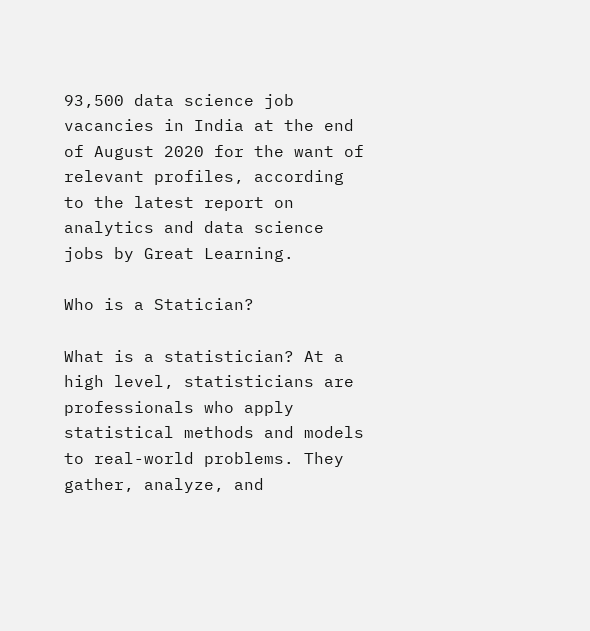93,500 data science job vacancies in India at the end of August 2020 for the want of relevant profiles, according to the latest report on analytics and data science jobs by Great Learning.

Who is a Statician?

What is a statistician? At a high level, statisticians are professionals who apply statistical methods and models to real-world problems. They gather, analyze, and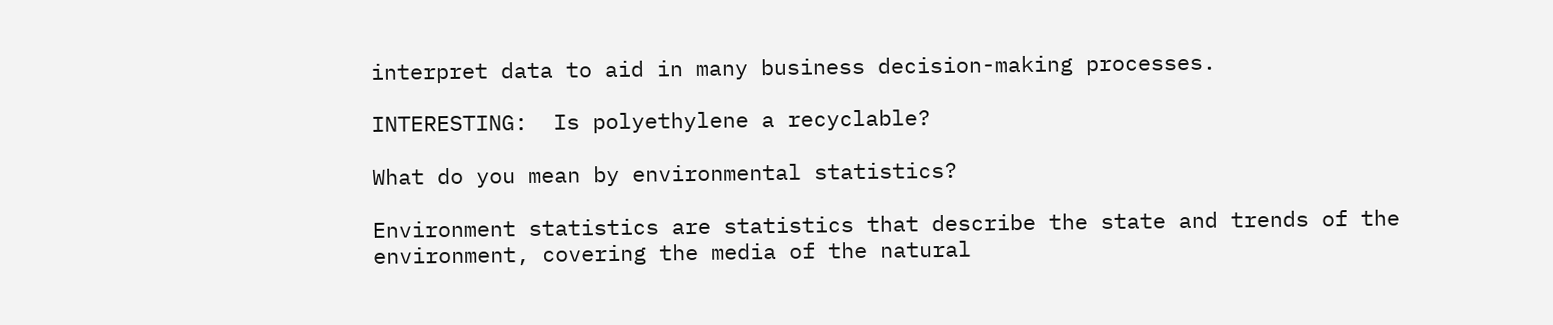interpret data to aid in many business decision-making processes.

INTERESTING:  Is polyethylene a recyclable?

What do you mean by environmental statistics?

Environment statistics are statistics that describe the state and trends of the environment, covering the media of the natural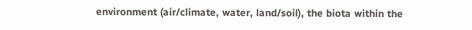environment (air/climate, water, land/soil), the biota within the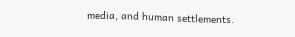media, and human settlements.